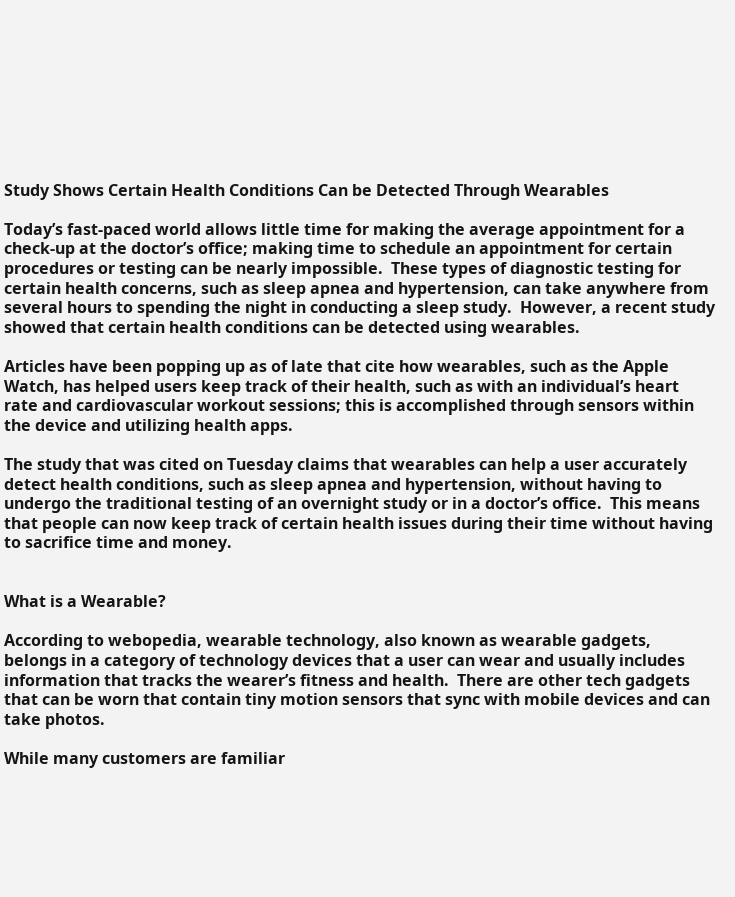Study Shows Certain Health Conditions Can be Detected Through Wearables

Today’s fast-paced world allows little time for making the average appointment for a check-up at the doctor’s office; making time to schedule an appointment for certain procedures or testing can be nearly impossible.  These types of diagnostic testing for certain health concerns, such as sleep apnea and hypertension, can take anywhere from several hours to spending the night in conducting a sleep study.  However, a recent study showed that certain health conditions can be detected using wearables.

Articles have been popping up as of late that cite how wearables, such as the Apple Watch, has helped users keep track of their health, such as with an individual’s heart rate and cardiovascular workout sessions; this is accomplished through sensors within the device and utilizing health apps.

The study that was cited on Tuesday claims that wearables can help a user accurately detect health conditions, such as sleep apnea and hypertension, without having to undergo the traditional testing of an overnight study or in a doctor’s office.  This means that people can now keep track of certain health issues during their time without having to sacrifice time and money.


What is a Wearable?

According to webopedia, wearable technology, also known as wearable gadgets, belongs in a category of technology devices that a user can wear and usually includes information that tracks the wearer’s fitness and health.  There are other tech gadgets that can be worn that contain tiny motion sensors that sync with mobile devices and can take photos.

While many customers are familiar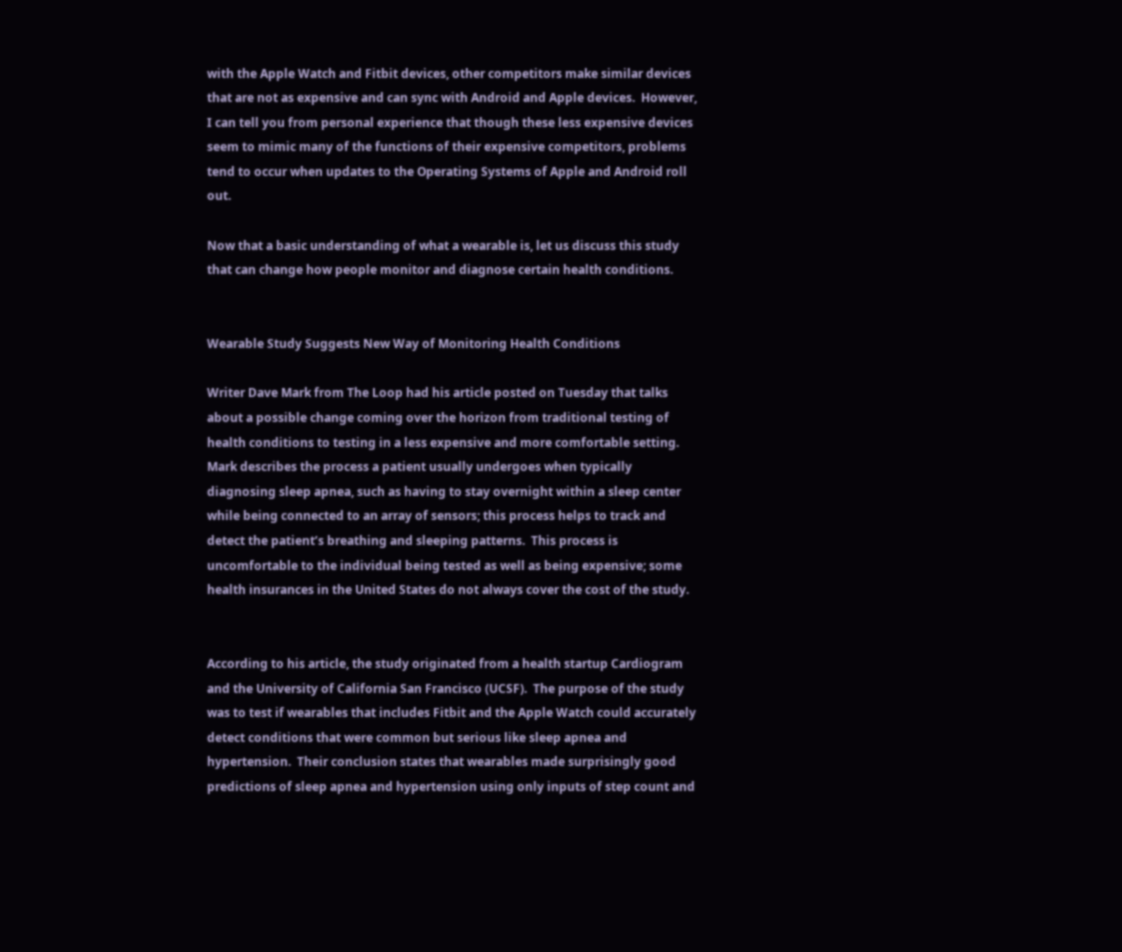with the Apple Watch and Fitbit devices, other competitors make similar devices that are not as expensive and can sync with Android and Apple devices.  However, I can tell you from personal experience that though these less expensive devices seem to mimic many of the functions of their expensive competitors, problems tend to occur when updates to the Operating Systems of Apple and Android roll out.

Now that a basic understanding of what a wearable is, let us discuss this study that can change how people monitor and diagnose certain health conditions.


Wearable Study Suggests New Way of Monitoring Health Conditions

Writer Dave Mark from The Loop had his article posted on Tuesday that talks about a possible change coming over the horizon from traditional testing of health conditions to testing in a less expensive and more comfortable setting.  Mark describes the process a patient usually undergoes when typically diagnosing sleep apnea, such as having to stay overnight within a sleep center while being connected to an array of sensors; this process helps to track and detect the patient’s breathing and sleeping patterns.  This process is uncomfortable to the individual being tested as well as being expensive; some health insurances in the United States do not always cover the cost of the study.


According to his article, the study originated from a health startup Cardiogram and the University of California San Francisco (UCSF).  The purpose of the study was to test if wearables that includes Fitbit and the Apple Watch could accurately detect conditions that were common but serious like sleep apnea and hypertension.  Their conclusion states that wearables made surprisingly good predictions of sleep apnea and hypertension using only inputs of step count and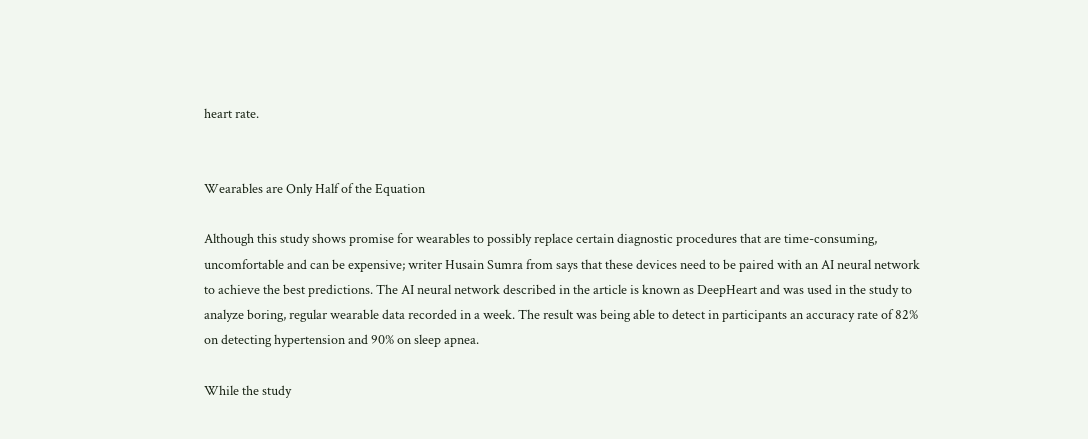heart rate.


Wearables are Only Half of the Equation

Although this study shows promise for wearables to possibly replace certain diagnostic procedures that are time-consuming, uncomfortable and can be expensive; writer Husain Sumra from says that these devices need to be paired with an AI neural network to achieve the best predictions. The AI neural network described in the article is known as DeepHeart and was used in the study to analyze boring, regular wearable data recorded in a week. The result was being able to detect in participants an accuracy rate of 82% on detecting hypertension and 90% on sleep apnea.

While the study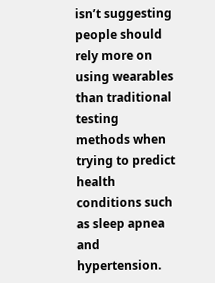isn’t suggesting people should rely more on using wearables than traditional testing methods when trying to predict health conditions such as sleep apnea and hypertension.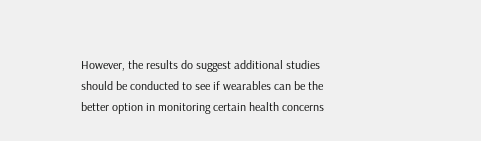However, the results do suggest additional studies should be conducted to see if wearables can be the better option in monitoring certain health concerns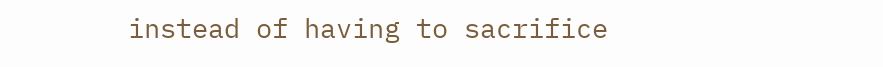instead of having to sacrifice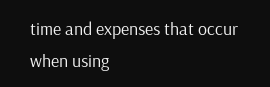time and expenses that occur when using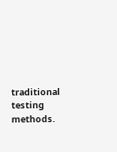traditional testing methods.